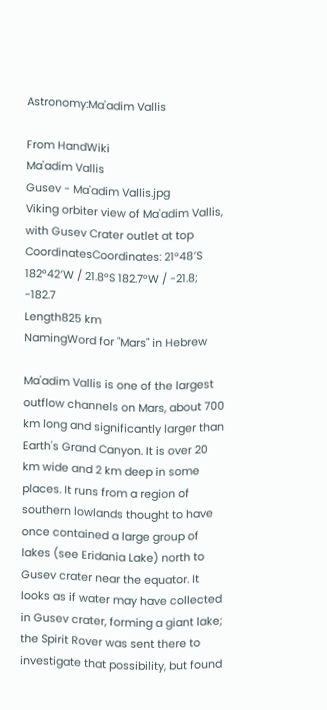Astronomy:Ma'adim Vallis

From HandWiki
Ma'adim Vallis
Gusev - Ma'adim Vallis.jpg
Viking orbiter view of Ma'adim Vallis, with Gusev Crater outlet at top
CoordinatesCoordinates: 21°48′S 182°42′W / 21.8°S 182.7°W / -21.8; -182.7
Length825 km
NamingWord for "Mars" in Hebrew

Ma'adim Vallis is one of the largest outflow channels on Mars, about 700 km long and significantly larger than Earth's Grand Canyon. It is over 20 km wide and 2 km deep in some places. It runs from a region of southern lowlands thought to have once contained a large group of lakes (see Eridania Lake) north to Gusev crater near the equator. It looks as if water may have collected in Gusev crater, forming a giant lake; the Spirit Rover was sent there to investigate that possibility, but found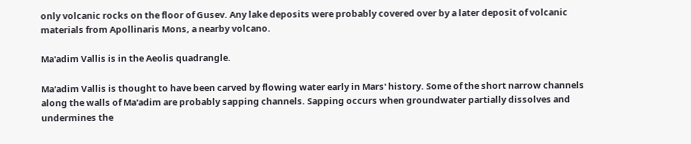only volcanic rocks on the floor of Gusev. Any lake deposits were probably covered over by a later deposit of volcanic materials from Apollinaris Mons, a nearby volcano.

Ma'adim Vallis is in the Aeolis quadrangle.

Ma'adim Vallis is thought to have been carved by flowing water early in Mars' history. Some of the short narrow channels along the walls of Ma'adim are probably sapping channels. Sapping occurs when groundwater partially dissolves and undermines the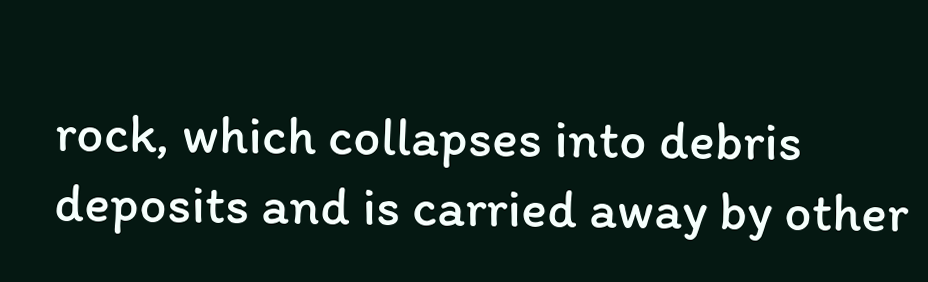rock, which collapses into debris deposits and is carried away by other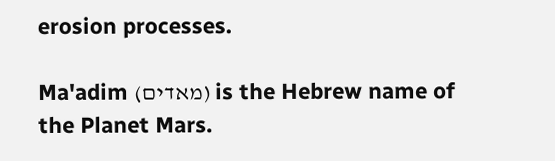erosion processes.

Ma'adim (מאדים) is the Hebrew name of the Planet Mars.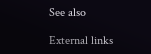See also

External links